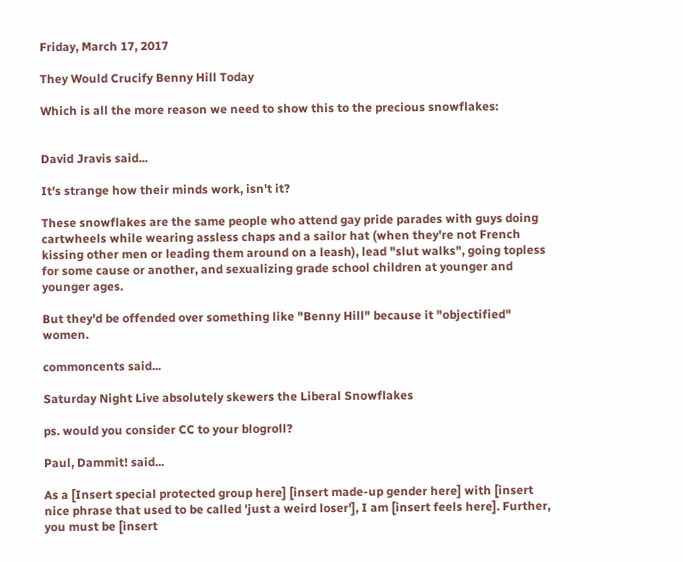Friday, March 17, 2017

They Would Crucify Benny Hill Today

Which is all the more reason we need to show this to the precious snowflakes:


David Jravis said...

It's strange how their minds work, isn't it?

These snowflakes are the same people who attend gay pride parades with guys doing cartwheels while wearing assless chaps and a sailor hat (when they're not French kissing other men or leading them around on a leash), lead "slut walks", going topless for some cause or another, and sexualizing grade school children at younger and younger ages.

But they'd be offended over something like "Benny Hill" because it "objectified" women.

commoncents said...

Saturday Night Live absolutely skewers the Liberal Snowflakes

ps. would you consider CC to your blogroll?

Paul, Dammit! said...

As a [Insert special protected group here] [insert made-up gender here] with [insert nice phrase that used to be called 'just a weird loser'], I am [insert feels here]. Further, you must be [insert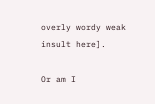overly wordy weak insult here].

Or am I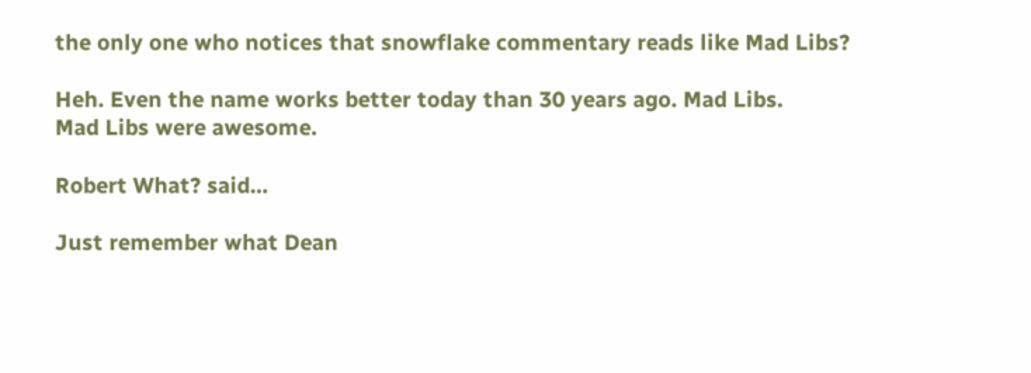the only one who notices that snowflake commentary reads like Mad Libs?

Heh. Even the name works better today than 30 years ago. Mad Libs.
Mad Libs were awesome.

Robert What? said...

Just remember what Dean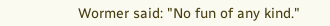Wormer said: "No fun of any kind."